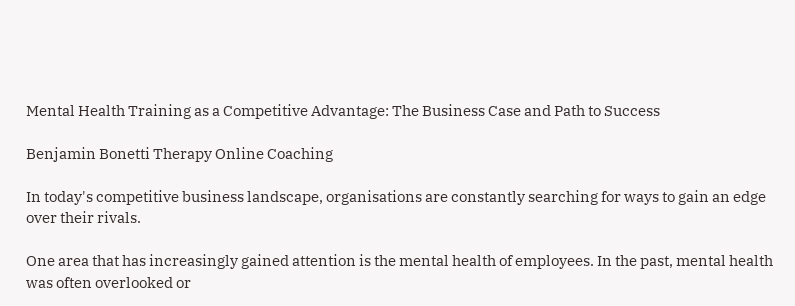Mental Health Training as a Competitive Advantage: The Business Case and Path to Success

Benjamin Bonetti Therapy Online Coaching

In today's competitive business landscape, organisations are constantly searching for ways to gain an edge over their rivals.

One area that has increasingly gained attention is the mental health of employees. In the past, mental health was often overlooked or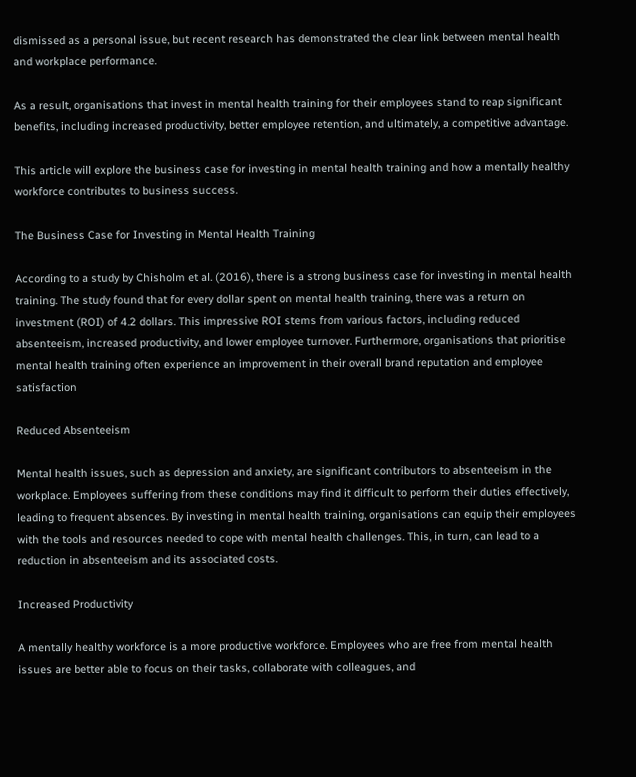dismissed as a personal issue, but recent research has demonstrated the clear link between mental health and workplace performance.

As a result, organisations that invest in mental health training for their employees stand to reap significant benefits, including increased productivity, better employee retention, and ultimately, a competitive advantage.

This article will explore the business case for investing in mental health training and how a mentally healthy workforce contributes to business success.

The Business Case for Investing in Mental Health Training

According to a study by Chisholm et al. (2016), there is a strong business case for investing in mental health training. The study found that for every dollar spent on mental health training, there was a return on investment (ROI) of 4.2 dollars. This impressive ROI stems from various factors, including reduced absenteeism, increased productivity, and lower employee turnover. Furthermore, organisations that prioritise mental health training often experience an improvement in their overall brand reputation and employee satisfaction

Reduced Absenteeism

Mental health issues, such as depression and anxiety, are significant contributors to absenteeism in the workplace. Employees suffering from these conditions may find it difficult to perform their duties effectively, leading to frequent absences. By investing in mental health training, organisations can equip their employees with the tools and resources needed to cope with mental health challenges. This, in turn, can lead to a reduction in absenteeism and its associated costs.

Increased Productivity

A mentally healthy workforce is a more productive workforce. Employees who are free from mental health issues are better able to focus on their tasks, collaborate with colleagues, and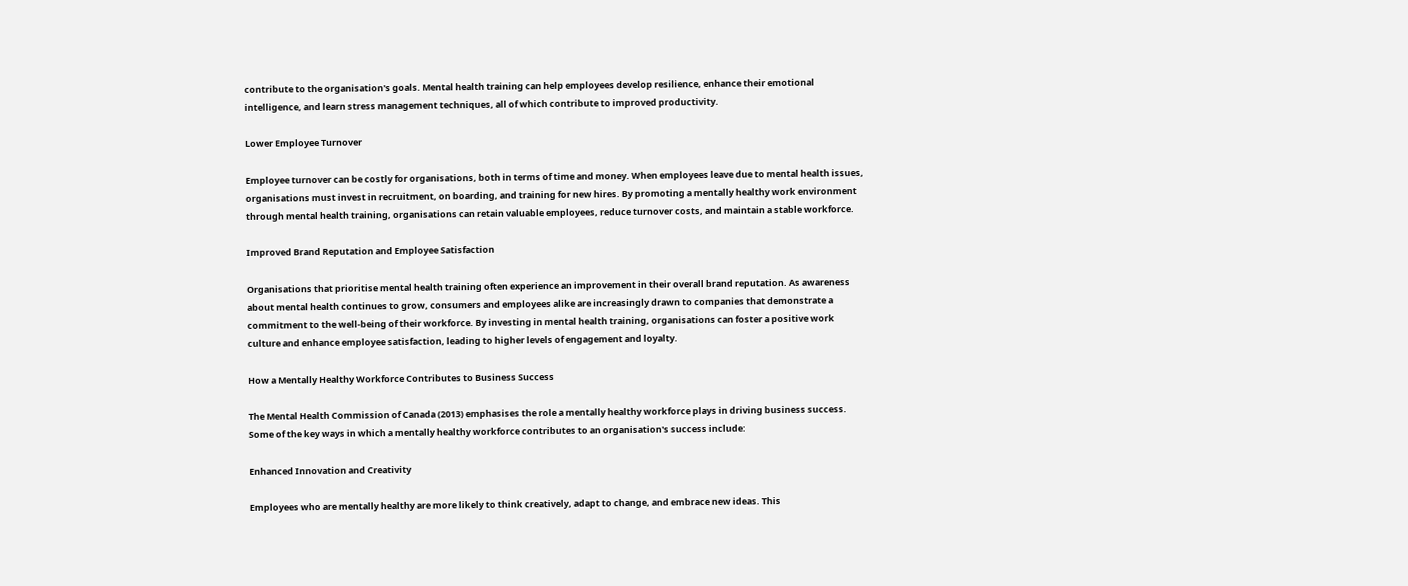contribute to the organisation's goals. Mental health training can help employees develop resilience, enhance their emotional intelligence, and learn stress management techniques, all of which contribute to improved productivity.

Lower Employee Turnover

Employee turnover can be costly for organisations, both in terms of time and money. When employees leave due to mental health issues, organisations must invest in recruitment, on boarding, and training for new hires. By promoting a mentally healthy work environment through mental health training, organisations can retain valuable employees, reduce turnover costs, and maintain a stable workforce.

Improved Brand Reputation and Employee Satisfaction

Organisations that prioritise mental health training often experience an improvement in their overall brand reputation. As awareness about mental health continues to grow, consumers and employees alike are increasingly drawn to companies that demonstrate a commitment to the well-being of their workforce. By investing in mental health training, organisations can foster a positive work culture and enhance employee satisfaction, leading to higher levels of engagement and loyalty.

How a Mentally Healthy Workforce Contributes to Business Success

The Mental Health Commission of Canada (2013) emphasises the role a mentally healthy workforce plays in driving business success. Some of the key ways in which a mentally healthy workforce contributes to an organisation's success include:

Enhanced Innovation and Creativity

Employees who are mentally healthy are more likely to think creatively, adapt to change, and embrace new ideas. This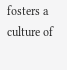fosters a culture of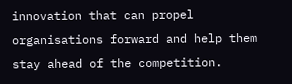innovation that can propel organisations forward and help them stay ahead of the competition.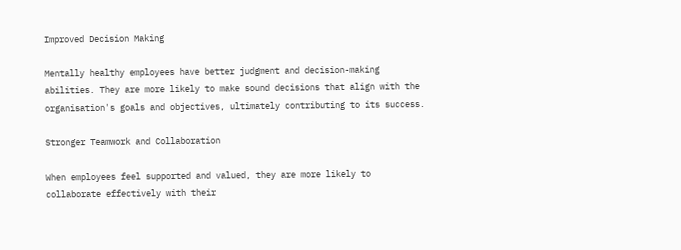Improved Decision Making

Mentally healthy employees have better judgment and decision-making abilities. They are more likely to make sound decisions that align with the organisation's goals and objectives, ultimately contributing to its success.

Stronger Teamwork and Collaboration

When employees feel supported and valued, they are more likely to collaborate effectively with their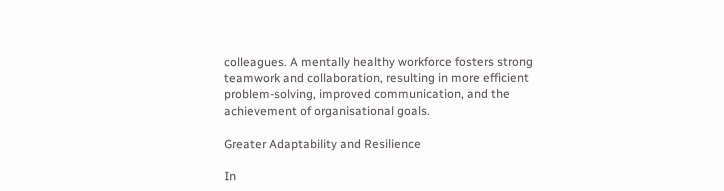colleagues. A mentally healthy workforce fosters strong teamwork and collaboration, resulting in more efficient problem-solving, improved communication, and the achievement of organisational goals.

Greater Adaptability and Resilience

In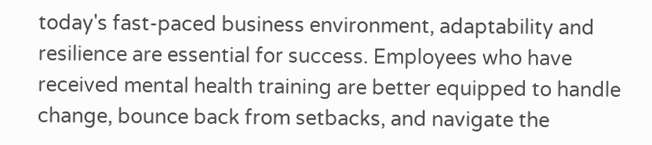today's fast-paced business environment, adaptability and resilience are essential for success. Employees who have received mental health training are better equipped to handle change, bounce back from setbacks, and navigate the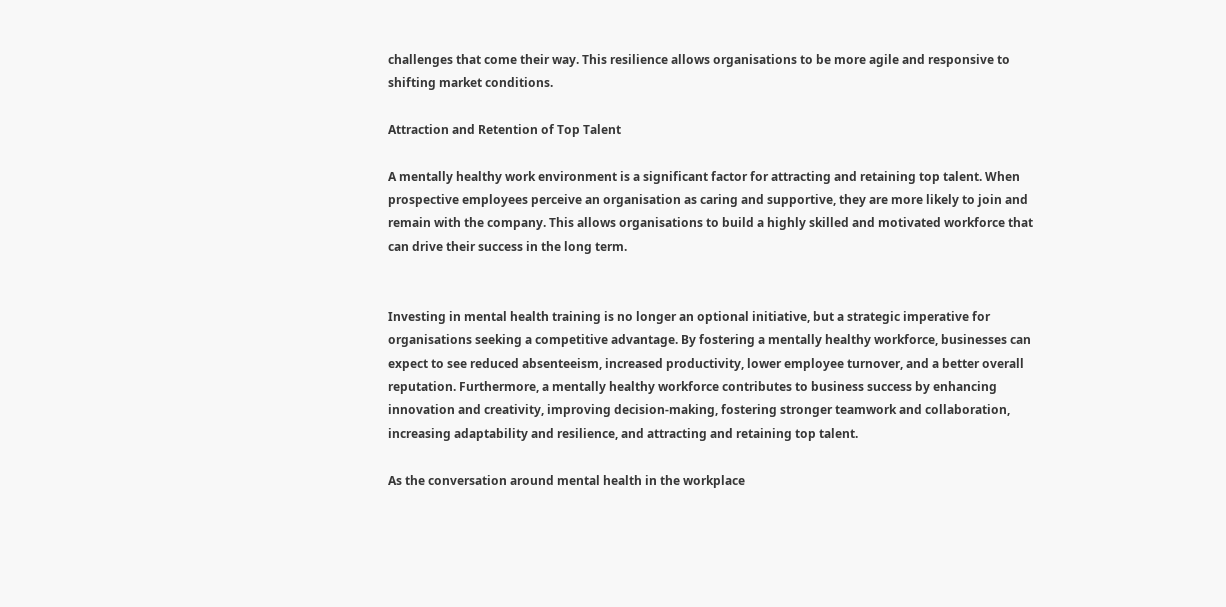challenges that come their way. This resilience allows organisations to be more agile and responsive to shifting market conditions.

Attraction and Retention of Top Talent

A mentally healthy work environment is a significant factor for attracting and retaining top talent. When prospective employees perceive an organisation as caring and supportive, they are more likely to join and remain with the company. This allows organisations to build a highly skilled and motivated workforce that can drive their success in the long term.


Investing in mental health training is no longer an optional initiative, but a strategic imperative for organisations seeking a competitive advantage. By fostering a mentally healthy workforce, businesses can expect to see reduced absenteeism, increased productivity, lower employee turnover, and a better overall reputation. Furthermore, a mentally healthy workforce contributes to business success by enhancing innovation and creativity, improving decision-making, fostering stronger teamwork and collaboration, increasing adaptability and resilience, and attracting and retaining top talent.

As the conversation around mental health in the workplace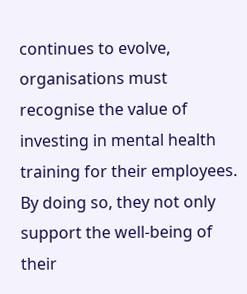continues to evolve, organisations must recognise the value of investing in mental health training for their employees. By doing so, they not only support the well-being of their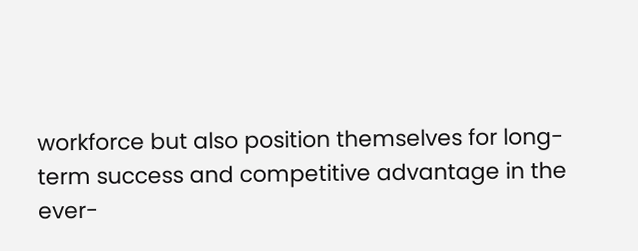workforce but also position themselves for long-term success and competitive advantage in the ever-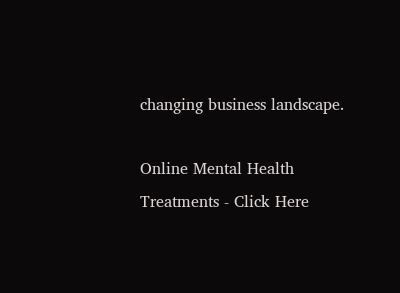changing business landscape.

Online Mental Health Treatments - Click Here